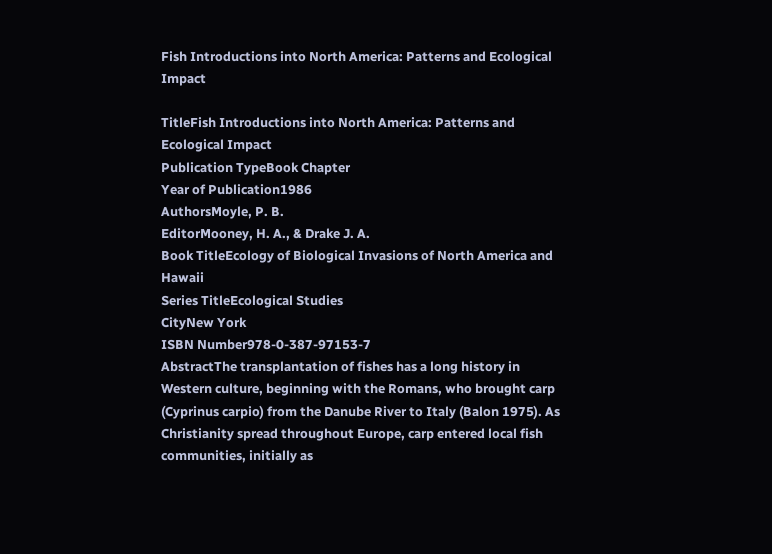Fish Introductions into North America: Patterns and Ecological Impact

TitleFish Introductions into North America: Patterns and Ecological Impact
Publication TypeBook Chapter
Year of Publication1986
AuthorsMoyle, P. B.
EditorMooney, H. A., & Drake J. A.
Book TitleEcology of Biological Invasions of North America and Hawaii
Series TitleEcological Studies
CityNew York
ISBN Number978-0-387-97153-7
AbstractThe transplantation of fishes has a long history in Western culture, beginning with the Romans, who brought carp (Cyprinus carpio) from the Danube River to Italy (Balon 1975). As Christianity spread throughout Europe, carp entered local fish communities, initially as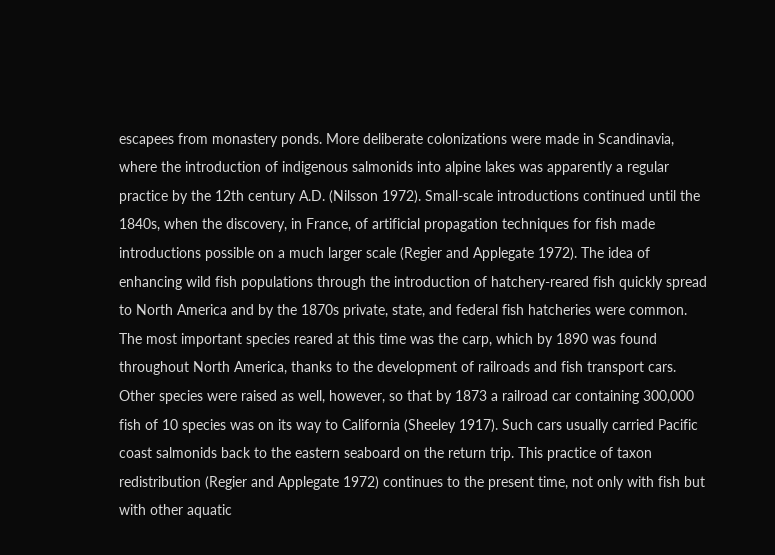escapees from monastery ponds. More deliberate colonizations were made in Scandinavia, where the introduction of indigenous salmonids into alpine lakes was apparently a regular practice by the 12th century A.D. (Nilsson 1972). Small-scale introductions continued until the 1840s, when the discovery, in France, of artificial propagation techniques for fish made introductions possible on a much larger scale (Regier and Applegate 1972). The idea of enhancing wild fish populations through the introduction of hatchery-reared fish quickly spread to North America and by the 1870s private, state, and federal fish hatcheries were common. The most important species reared at this time was the carp, which by 1890 was found throughout North America, thanks to the development of railroads and fish transport cars. Other species were raised as well, however, so that by 1873 a railroad car containing 300,000 fish of 10 species was on its way to California (Sheeley 1917). Such cars usually carried Pacific coast salmonids back to the eastern seaboard on the return trip. This practice of taxon redistribution (Regier and Applegate 1972) continues to the present time, not only with fish but with other aquatic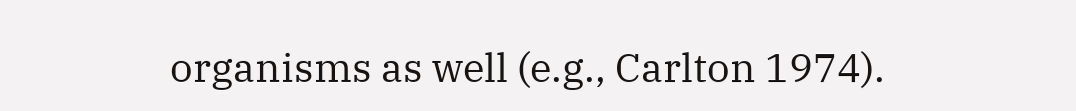organisms as well (e.g., Carlton 1974).